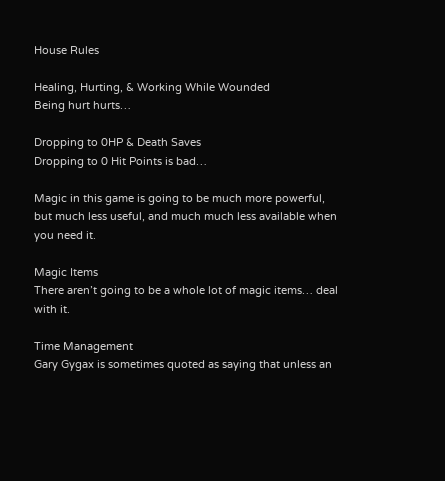House Rules

Healing, Hurting, & Working While Wounded
Being hurt hurts…

Dropping to 0HP & Death Saves
Dropping to 0 Hit Points is bad…

Magic in this game is going to be much more powerful, but much less useful, and much much less available when you need it.

Magic Items
There aren’t going to be a whole lot of magic items… deal with it.

Time Management
Gary Gygax is sometimes quoted as saying that unless an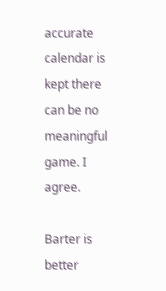accurate calendar is kept there can be no meaningful game. I agree.

Barter is better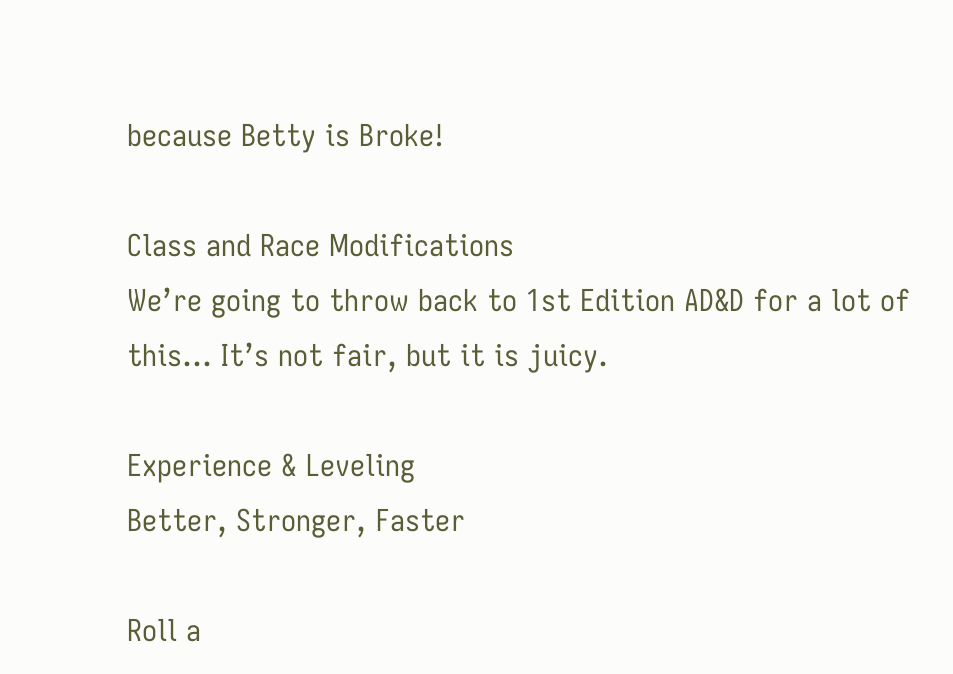because Betty is Broke!

Class and Race Modifications
We’re going to throw back to 1st Edition AD&D for a lot of this… It’s not fair, but it is juicy.

Experience & Leveling
Better, Stronger, Faster

Roll a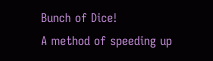Bunch of Dice!
A method of speeding up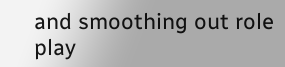and smoothing out role play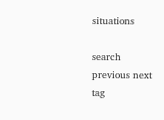situations

search previous next tag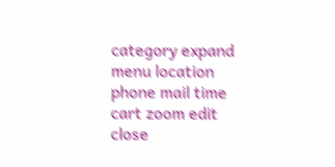category expand menu location phone mail time cart zoom edit close